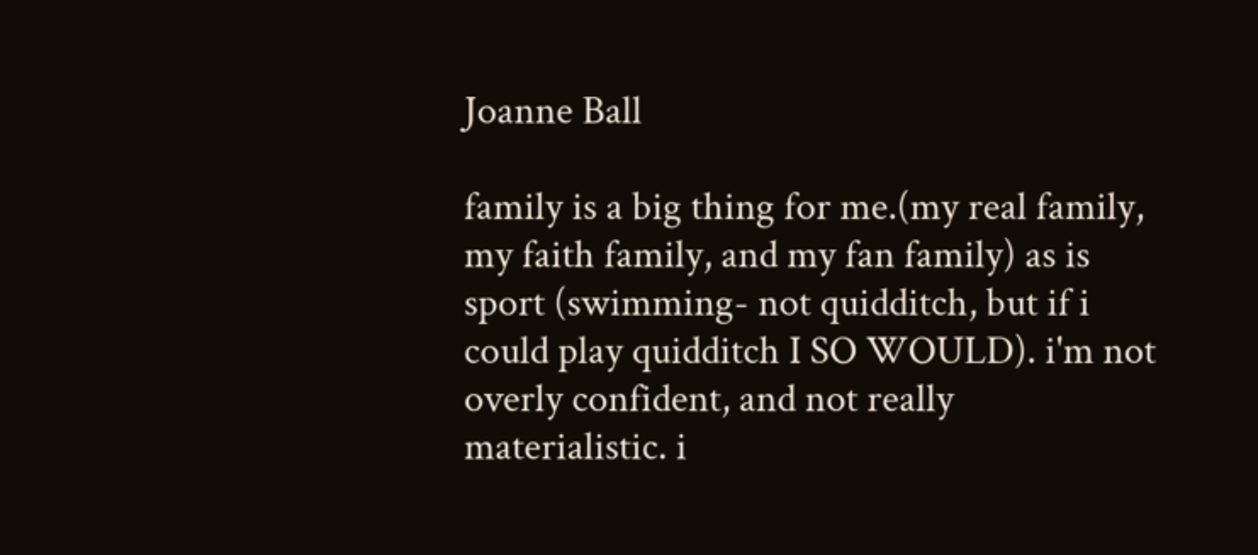Joanne Ball

family is a big thing for me.(my real family, my faith family, and my fan family) as is sport (swimming- not quidditch, but if i could play quidditch I SO WOULD). i'm not overly confident, and not really materialistic. i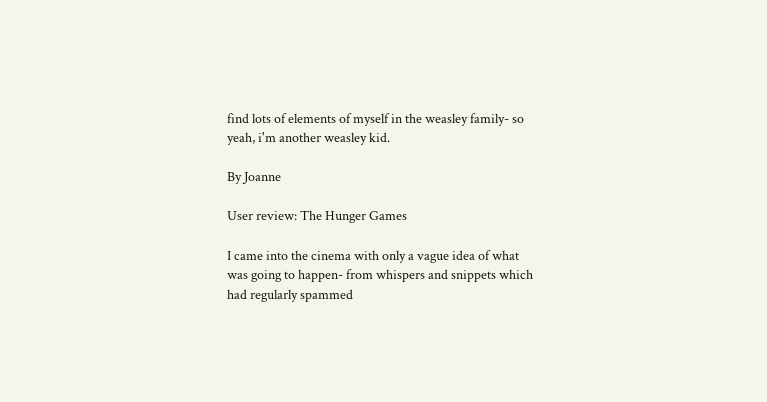find lots of elements of myself in the weasley family- so yeah, i'm another weasley kid.

By Joanne

User review: The Hunger Games

I came into the cinema with only a vague idea of what was going to happen- from whispers and snippets which had regularly spammed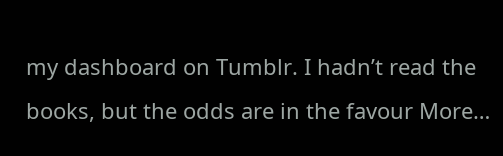my dashboard on Tumblr. I hadn’t read the books, but the odds are in the favour More…